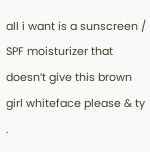all i want is a sunscreen / SPF moisturizer that doesn’t give this brown girl whiteface please & ty .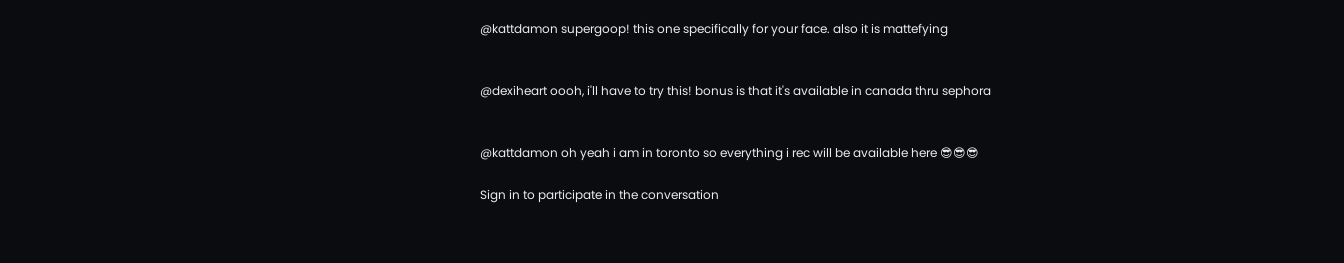@kattdamon supergoop! this one specifically for your face. also it is mattefying


@dexiheart oooh, i'll have to try this! bonus is that it's available in canada thru sephora


@kattdamon oh yeah i am in toronto so everything i rec will be available here 😎😎😎

Sign in to participate in the conversation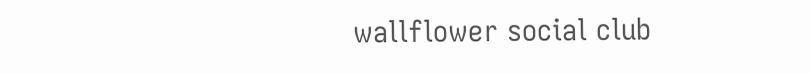wallflower social club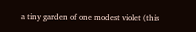a tiny garden of one modest violet (this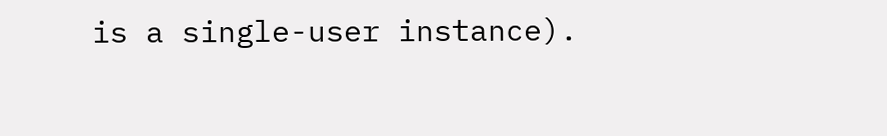is a single-user instance).